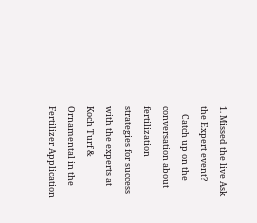1. Missed the live Ask the Expert event?
    Catch up on the conversation about fertilization strategies for success with the experts at Koch Turf & Ornamental in the Fertilizer Application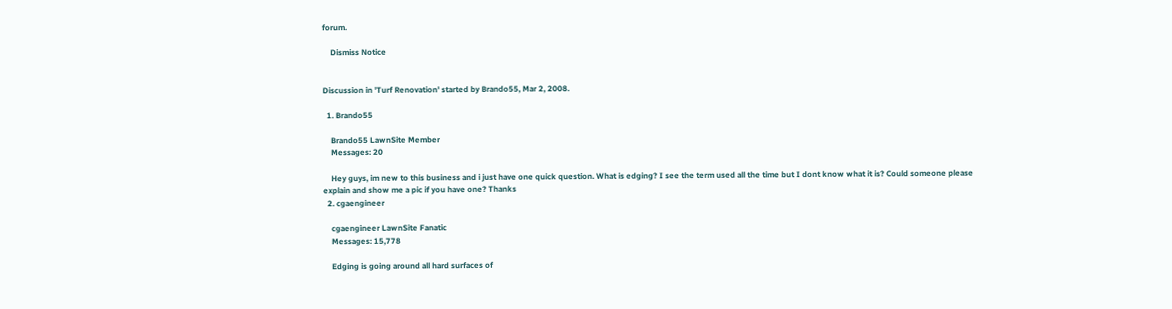forum.

    Dismiss Notice


Discussion in 'Turf Renovation' started by Brando55, Mar 2, 2008.

  1. Brando55

    Brando55 LawnSite Member
    Messages: 20

    Hey guys, im new to this business and i just have one quick question. What is edging? I see the term used all the time but I dont know what it is? Could someone please explain and show me a pic if you have one? Thanks
  2. cgaengineer

    cgaengineer LawnSite Fanatic
    Messages: 15,778

    Edging is going around all hard surfaces of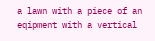a lawn with a piece of an eqipment with a vertical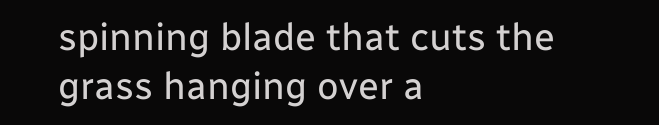spinning blade that cuts the grass hanging over a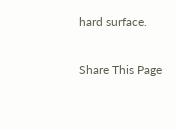hard surface.

Share This Page